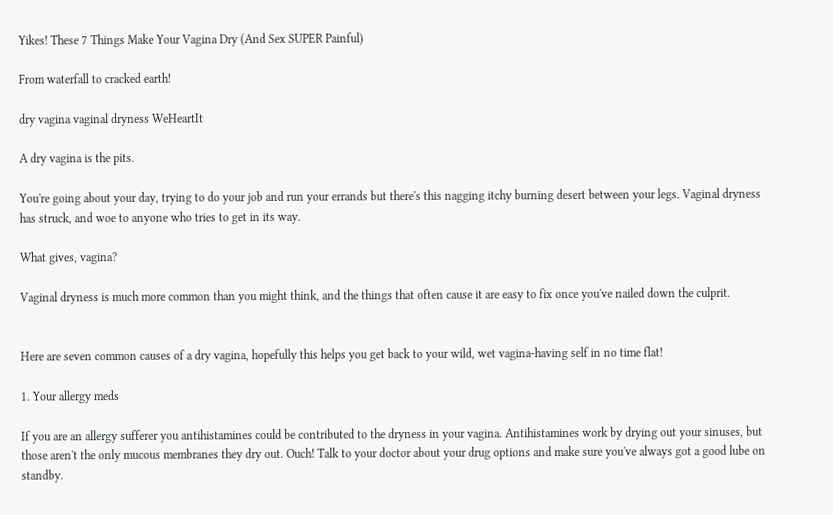Yikes! These 7 Things Make Your Vagina Dry (And Sex SUPER Painful)

From waterfall to cracked earth!

dry vagina vaginal dryness WeHeartIt

A dry vagina is the pits.

You're going about your day, trying to do your job and run your errands but there's this nagging itchy burning desert between your legs. Vaginal dryness has struck, and woe to anyone who tries to get in its way.

What gives, vagina?

Vaginal dryness is much more common than you might think, and the things that often cause it are easy to fix once you've nailed down the culprit.


Here are seven common causes of a dry vagina, hopefully this helps you get back to your wild, wet vagina-having self in no time flat!

1. Your allergy meds

If you are an allergy sufferer you antihistamines could be contributed to the dryness in your vagina. Antihistamines work by drying out your sinuses, but those aren't the only mucous membranes they dry out. Ouch! Talk to your doctor about your drug options and make sure you've always got a good lube on standby.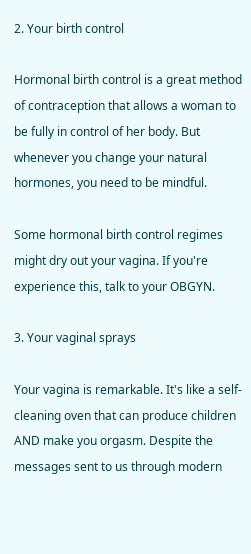2. Your birth control

Hormonal birth control is a great method of contraception that allows a woman to be fully in control of her body. But whenever you change your natural hormones, you need to be mindful.

Some hormonal birth control regimes might dry out your vagina. If you're experience this, talk to your OBGYN.

3. Your vaginal sprays

Your vagina is remarkable. It's like a self-cleaning oven that can produce children AND make you orgasm. Despite the messages sent to us through modern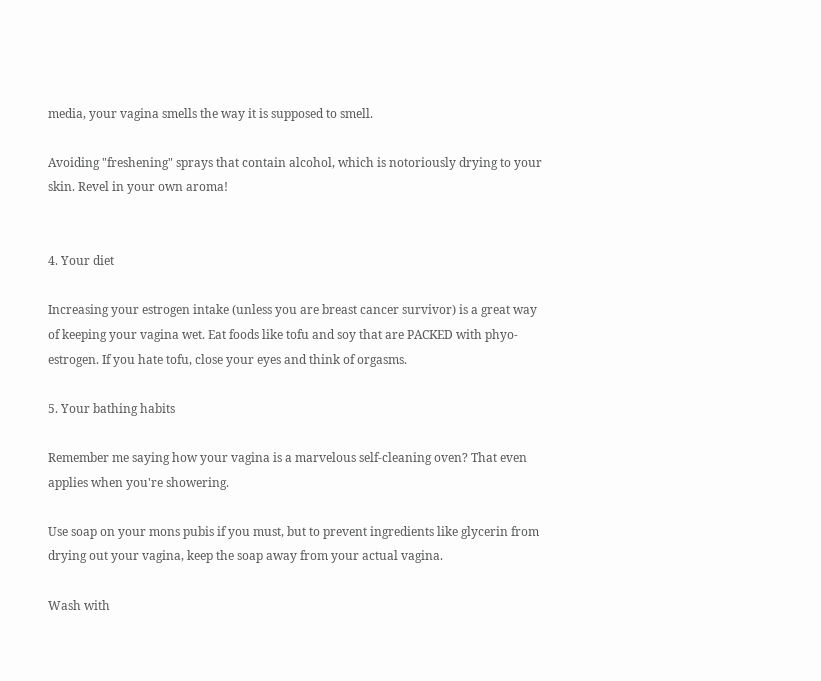media, your vagina smells the way it is supposed to smell.

Avoiding "freshening" sprays that contain alcohol, which is notoriously drying to your skin. Revel in your own aroma!


4. Your diet

Increasing your estrogen intake (unless you are breast cancer survivor) is a great way of keeping your vagina wet. Eat foods like tofu and soy that are PACKED with phyo-estrogen. If you hate tofu, close your eyes and think of orgasms.

5. Your bathing habits

Remember me saying how your vagina is a marvelous self-cleaning oven? That even applies when you're showering.

Use soap on your mons pubis if you must, but to prevent ingredients like glycerin from drying out your vagina, keep the soap away from your actual vagina.

Wash with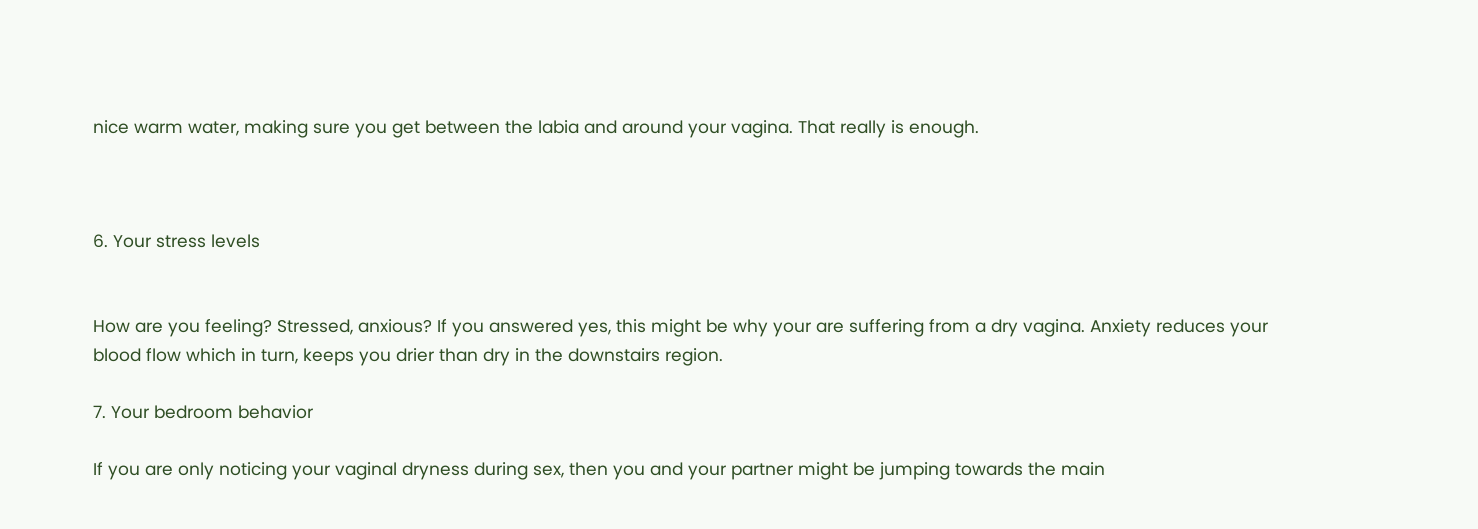nice warm water, making sure you get between the labia and around your vagina. That really is enough.



6. Your stress levels


How are you feeling? Stressed, anxious? If you answered yes, this might be why your are suffering from a dry vagina. Anxiety reduces your blood flow which in turn, keeps you drier than dry in the downstairs region.

7. Your bedroom behavior

If you are only noticing your vaginal dryness during sex, then you and your partner might be jumping towards the main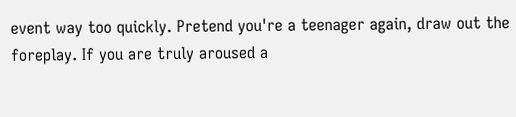event way too quickly. Pretend you're a teenager again, draw out the foreplay. If you are truly aroused a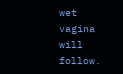wet vagina will follow.